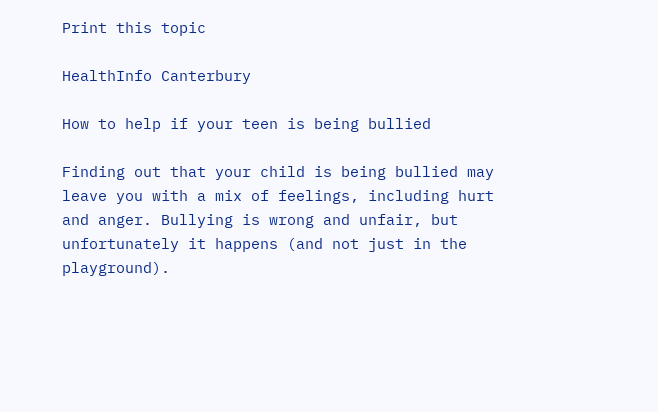Print this topic

HealthInfo Canterbury

How to help if your teen is being bullied

Finding out that your child is being bullied may leave you with a mix of feelings, including hurt and anger. Bullying is wrong and unfair, but unfortunately it happens (and not just in the playground).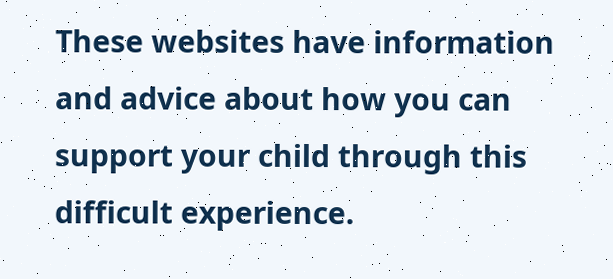These websites have information and advice about how you can support your child through this difficult experience.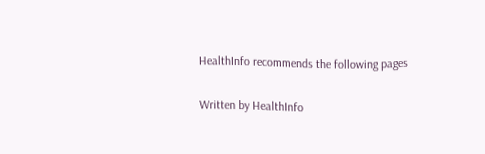HealthInfo recommends the following pages

Written by HealthInfo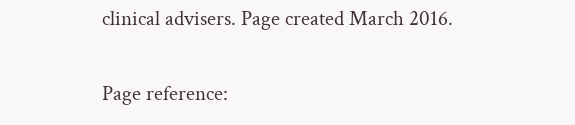clinical advisers. Page created March 2016.

Page reference: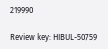219990

Review key: HIBUL-50759